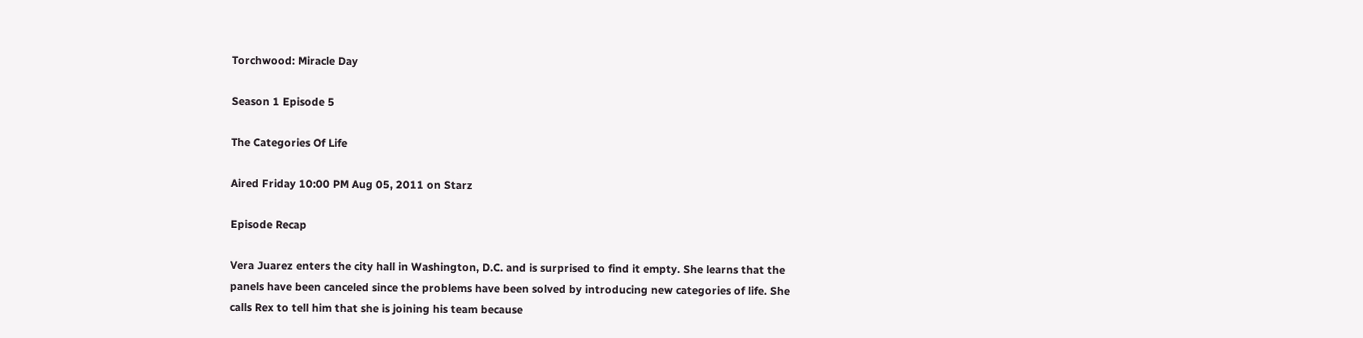Torchwood: Miracle Day

Season 1 Episode 5

The Categories Of Life

Aired Friday 10:00 PM Aug 05, 2011 on Starz

Episode Recap

Vera Juarez enters the city hall in Washington, D.C. and is surprised to find it empty. She learns that the panels have been canceled since the problems have been solved by introducing new categories of life. She calls Rex to tell him that she is joining his team because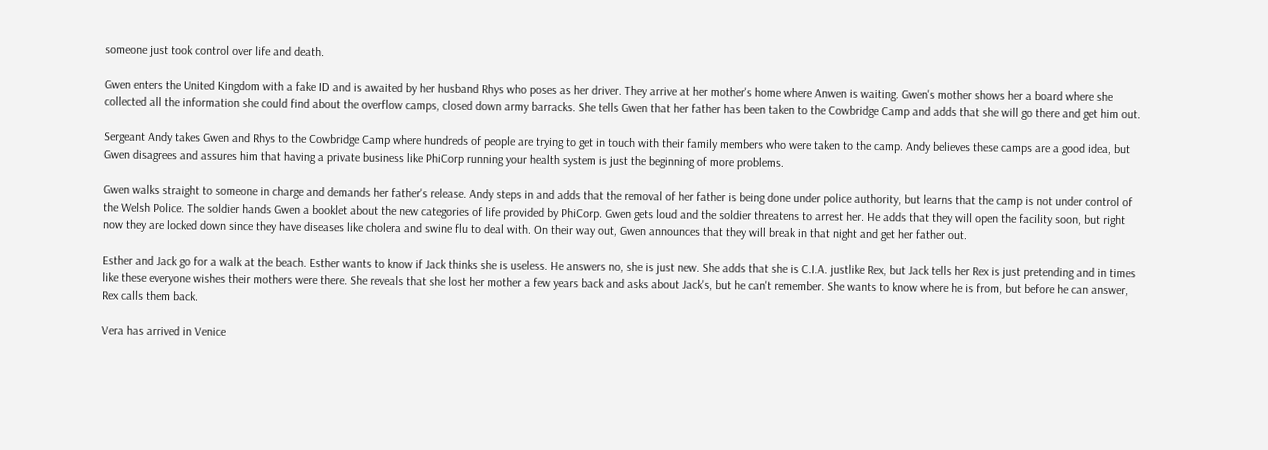someone just took control over life and death.

Gwen enters the United Kingdom with a fake ID and is awaited by her husband Rhys who poses as her driver. They arrive at her mother's home where Anwen is waiting. Gwen's mother shows her a board where she collected all the information she could find about the overflow camps, closed down army barracks. She tells Gwen that her father has been taken to the Cowbridge Camp and adds that she will go there and get him out.

Sergeant Andy takes Gwen and Rhys to the Cowbridge Camp where hundreds of people are trying to get in touch with their family members who were taken to the camp. Andy believes these camps are a good idea, but Gwen disagrees and assures him that having a private business like PhiCorp running your health system is just the beginning of more problems.

Gwen walks straight to someone in charge and demands her father's release. Andy steps in and adds that the removal of her father is being done under police authority, but learns that the camp is not under control of the Welsh Police. The soldier hands Gwen a booklet about the new categories of life provided by PhiCorp. Gwen gets loud and the soldier threatens to arrest her. He adds that they will open the facility soon, but right now they are locked down since they have diseases like cholera and swine flu to deal with. On their way out, Gwen announces that they will break in that night and get her father out.

Esther and Jack go for a walk at the beach. Esther wants to know if Jack thinks she is useless. He answers no, she is just new. She adds that she is C.I.A. justlike Rex, but Jack tells her Rex is just pretending and in times like these everyone wishes their mothers were there. She reveals that she lost her mother a few years back and asks about Jack's, but he can't remember. She wants to know where he is from, but before he can answer, Rex calls them back.

Vera has arrived in Venice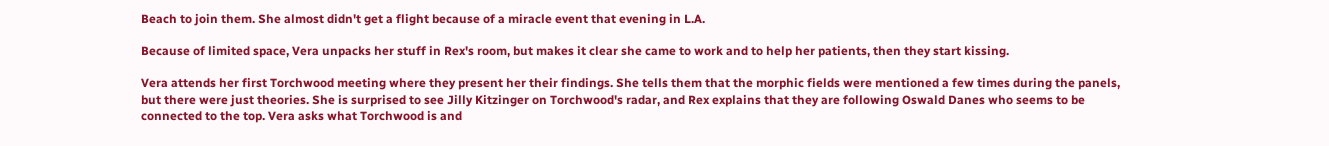Beach to join them. She almost didn't get a flight because of a miracle event that evening in L.A.

Because of limited space, Vera unpacks her stuff in Rex's room, but makes it clear she came to work and to help her patients, then they start kissing.

Vera attends her first Torchwood meeting where they present her their findings. She tells them that the morphic fields were mentioned a few times during the panels, but there were just theories. She is surprised to see Jilly Kitzinger on Torchwood's radar, and Rex explains that they are following Oswald Danes who seems to be connected to the top. Vera asks what Torchwood is and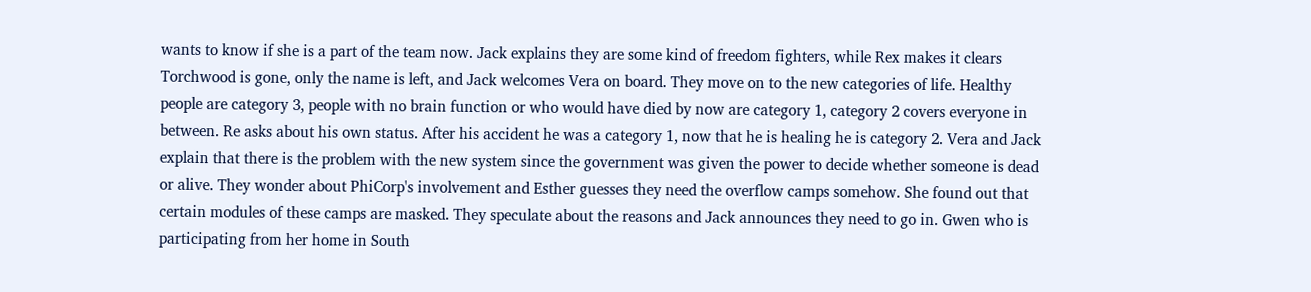wants to know if she is a part of the team now. Jack explains they are some kind of freedom fighters, while Rex makes it clears Torchwood is gone, only the name is left, and Jack welcomes Vera on board. They move on to the new categories of life. Healthy people are category 3, people with no brain function or who would have died by now are category 1, category 2 covers everyone in between. Re asks about his own status. After his accident he was a category 1, now that he is healing he is category 2. Vera and Jack explain that there is the problem with the new system since the government was given the power to decide whether someone is dead or alive. They wonder about PhiCorp's involvement and Esther guesses they need the overflow camps somehow. She found out that certain modules of these camps are masked. They speculate about the reasons and Jack announces they need to go in. Gwen who is participating from her home in South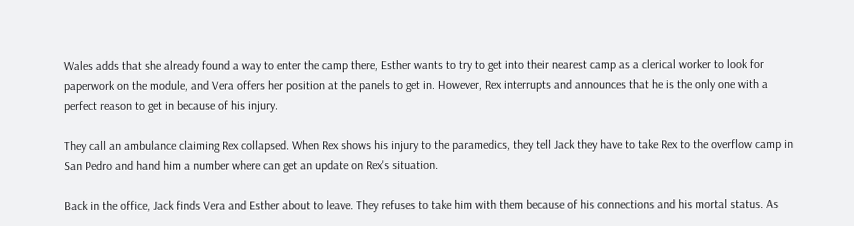Wales adds that she already found a way to enter the camp there, Esther wants to try to get into their nearest camp as a clerical worker to look for paperwork on the module, and Vera offers her position at the panels to get in. However, Rex interrupts and announces that he is the only one with a perfect reason to get in because of his injury.

They call an ambulance claiming Rex collapsed. When Rex shows his injury to the paramedics, they tell Jack they have to take Rex to the overflow camp in San Pedro and hand him a number where can get an update on Rex's situation.

Back in the office, Jack finds Vera and Esther about to leave. They refuses to take him with them because of his connections and his mortal status. As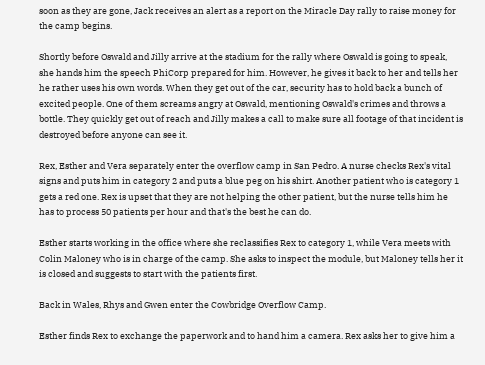soon as they are gone, Jack receives an alert as a report on the Miracle Day rally to raise money for the camp begins.

Shortly before Oswald and Jilly arrive at the stadium for the rally where Oswald is going to speak, she hands him the speech PhiCorp prepared for him. However, he gives it back to her and tells her he rather uses his own words. When they get out of the car, security has to hold back a bunch of excited people. One of them screams angry at Oswald, mentioning Oswald's crimes and throws a bottle. They quickly get out of reach and Jilly makes a call to make sure all footage of that incident is destroyed before anyone can see it.

Rex, Esther and Vera separately enter the overflow camp in San Pedro. A nurse checks Rex's vital signs and puts him in category 2 and puts a blue peg on his shirt. Another patient who is category 1 gets a red one. Rex is upset that they are not helping the other patient, but the nurse tells him he has to process 50 patients per hour and that's the best he can do.

Esther starts working in the office where she reclassifies Rex to category 1, while Vera meets with Colin Maloney who is in charge of the camp. She asks to inspect the module, but Maloney tells her it is closed and suggests to start with the patients first.

Back in Wales, Rhys and Gwen enter the Cowbridge Overflow Camp.

Esther finds Rex to exchange the paperwork and to hand him a camera. Rex asks her to give him a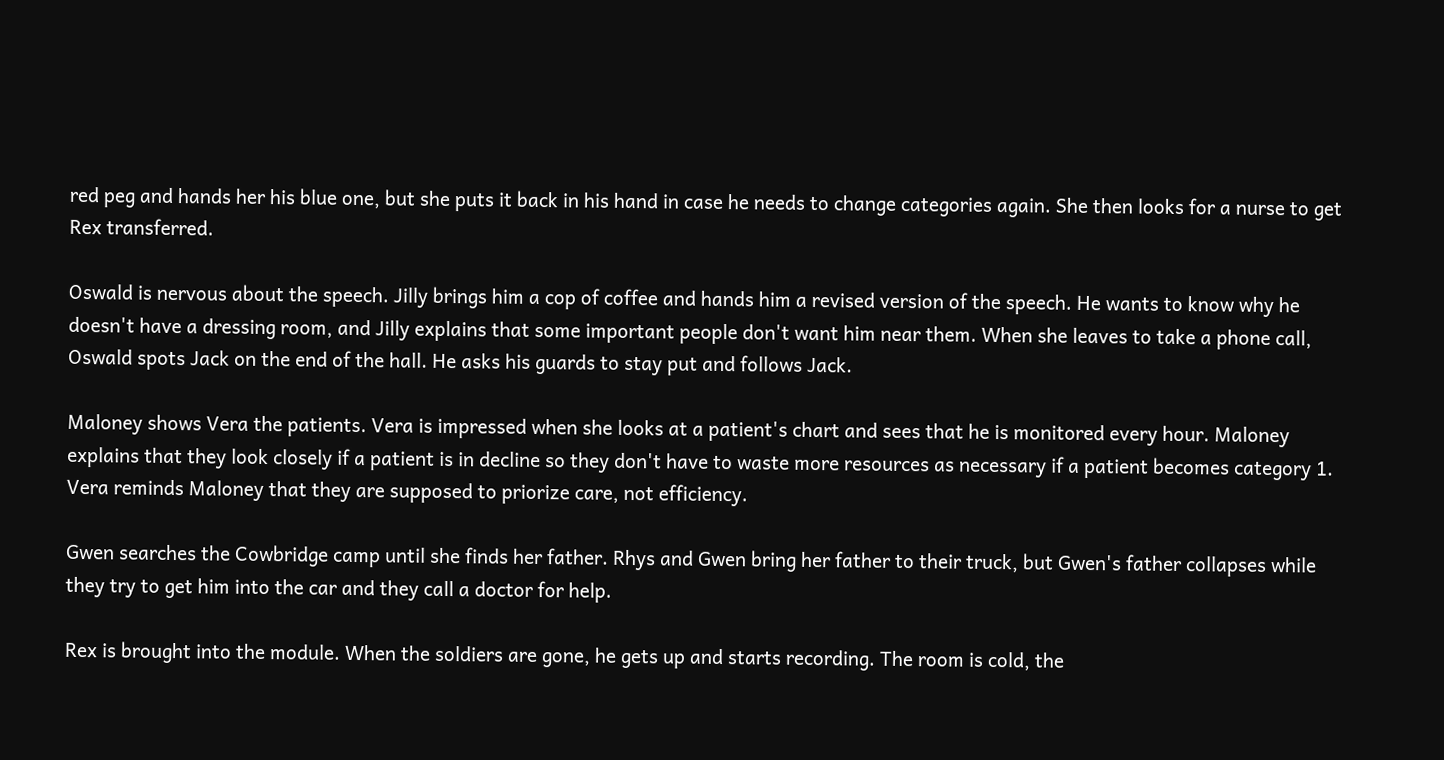red peg and hands her his blue one, but she puts it back in his hand in case he needs to change categories again. She then looks for a nurse to get Rex transferred.

Oswald is nervous about the speech. Jilly brings him a cop of coffee and hands him a revised version of the speech. He wants to know why he doesn't have a dressing room, and Jilly explains that some important people don't want him near them. When she leaves to take a phone call, Oswald spots Jack on the end of the hall. He asks his guards to stay put and follows Jack.

Maloney shows Vera the patients. Vera is impressed when she looks at a patient's chart and sees that he is monitored every hour. Maloney explains that they look closely if a patient is in decline so they don't have to waste more resources as necessary if a patient becomes category 1. Vera reminds Maloney that they are supposed to priorize care, not efficiency.

Gwen searches the Cowbridge camp until she finds her father. Rhys and Gwen bring her father to their truck, but Gwen's father collapses while they try to get him into the car and they call a doctor for help.

Rex is brought into the module. When the soldiers are gone, he gets up and starts recording. The room is cold, the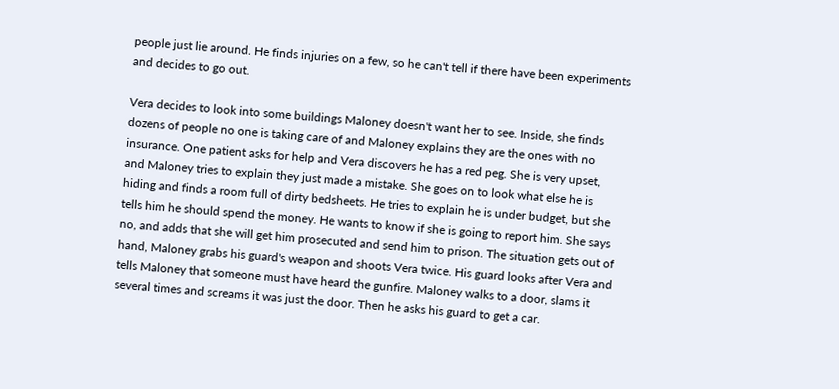people just lie around. He finds injuries on a few, so he can't tell if there have been experiments and decides to go out.

Vera decides to look into some buildings Maloney doesn't want her to see. Inside, she finds dozens of people no one is taking care of and Maloney explains they are the ones with no insurance. One patient asks for help and Vera discovers he has a red peg. She is very upset, and Maloney tries to explain they just made a mistake. She goes on to look what else he is hiding and finds a room full of dirty bedsheets. He tries to explain he is under budget, but she tells him he should spend the money. He wants to know if she is going to report him. She says no, and adds that she will get him prosecuted and send him to prison. The situation gets out of hand, Maloney grabs his guard's weapon and shoots Vera twice. His guard looks after Vera and tells Maloney that someone must have heard the gunfire. Maloney walks to a door, slams it several times and screams it was just the door. Then he asks his guard to get a car.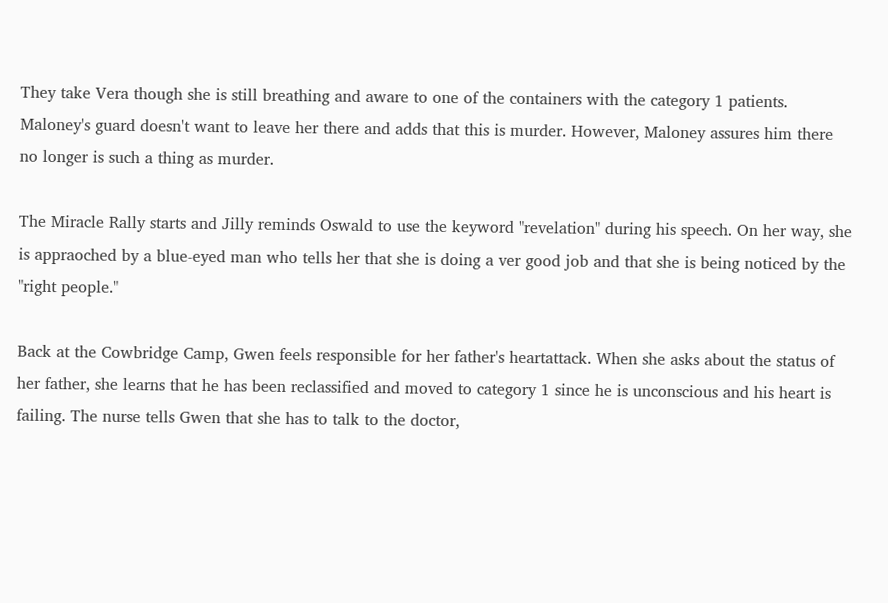They take Vera though she is still breathing and aware to one of the containers with the category 1 patients. Maloney's guard doesn't want to leave her there and adds that this is murder. However, Maloney assures him there no longer is such a thing as murder.

The Miracle Rally starts and Jilly reminds Oswald to use the keyword "revelation" during his speech. On her way, she is appraoched by a blue-eyed man who tells her that she is doing a ver good job and that she is being noticed by the "right people."

Back at the Cowbridge Camp, Gwen feels responsible for her father's heartattack. When she asks about the status of her father, she learns that he has been reclassified and moved to category 1 since he is unconscious and his heart is failing. The nurse tells Gwen that she has to talk to the doctor,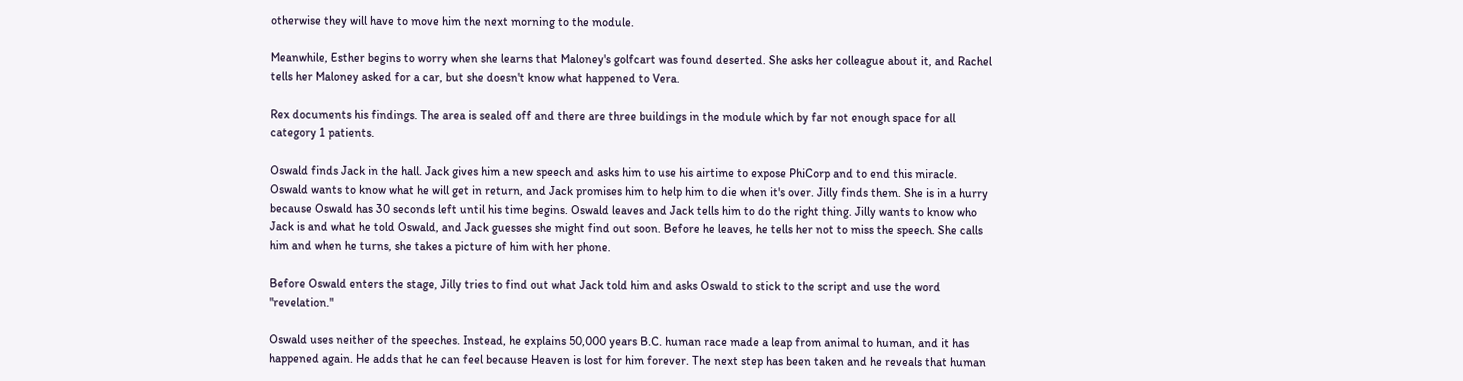otherwise they will have to move him the next morning to the module.

Meanwhile, Esther begins to worry when she learns that Maloney's golfcart was found deserted. She asks her colleague about it, and Rachel tells her Maloney asked for a car, but she doesn't know what happened to Vera.

Rex documents his findings. The area is sealed off and there are three buildings in the module which by far not enough space for all category 1 patients.

Oswald finds Jack in the hall. Jack gives him a new speech and asks him to use his airtime to expose PhiCorp and to end this miracle. Oswald wants to know what he will get in return, and Jack promises him to help him to die when it's over. Jilly finds them. She is in a hurry because Oswald has 30 seconds left until his time begins. Oswald leaves and Jack tells him to do the right thing. Jilly wants to know who Jack is and what he told Oswald, and Jack guesses she might find out soon. Before he leaves, he tells her not to miss the speech. She calls him and when he turns, she takes a picture of him with her phone.

Before Oswald enters the stage, Jilly tries to find out what Jack told him and asks Oswald to stick to the script and use the word "revelation."

Oswald uses neither of the speeches. Instead, he explains 50,000 years B.C. human race made a leap from animal to human, and it has happened again. He adds that he can feel because Heaven is lost for him forever. The next step has been taken and he reveals that human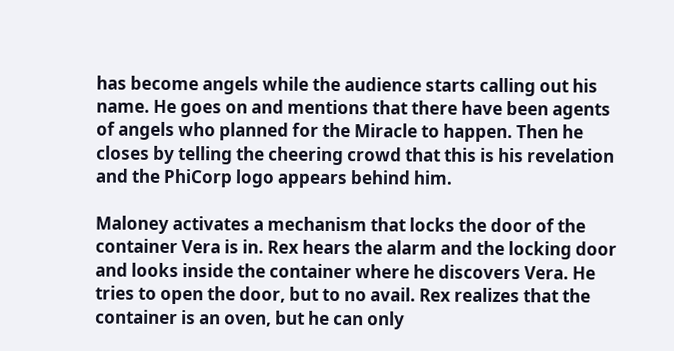has become angels while the audience starts calling out his name. He goes on and mentions that there have been agents of angels who planned for the Miracle to happen. Then he closes by telling the cheering crowd that this is his revelation and the PhiCorp logo appears behind him.

Maloney activates a mechanism that locks the door of the container Vera is in. Rex hears the alarm and the locking door and looks inside the container where he discovers Vera. He tries to open the door, but to no avail. Rex realizes that the container is an oven, but he can only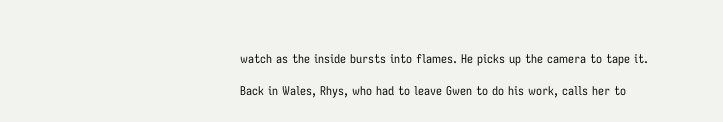watch as the inside bursts into flames. He picks up the camera to tape it.

Back in Wales, Rhys, who had to leave Gwen to do his work, calls her to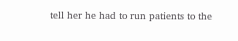tell her he had to run patients to the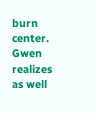burn center. Gwen realizes as well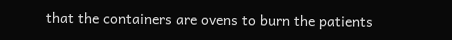that the containers are ovens to burn the patients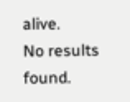alive.
No results found.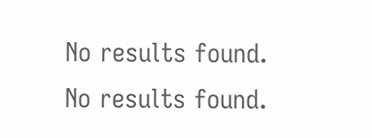No results found.
No results found.